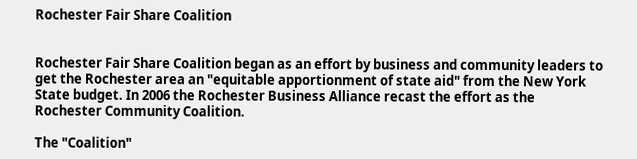Rochester Fair Share Coalition


Rochester Fair Share Coalition began as an effort by business and community leaders to get the Rochester area an "equitable apportionment of state aid" from the New York State budget. In 2006 the Rochester Business Alliance recast the effort as the Rochester Community Coalition.

The "Coalition"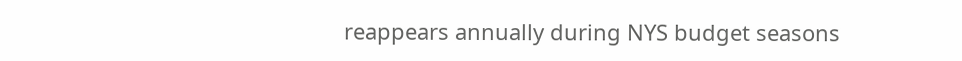reappears annually during NYS budget seasons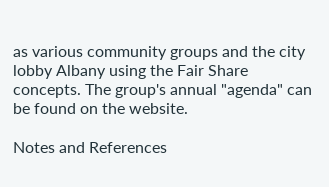as various community groups and the city lobby Albany using the Fair Share concepts. The group's annual "agenda" can be found on the website.

Notes and References